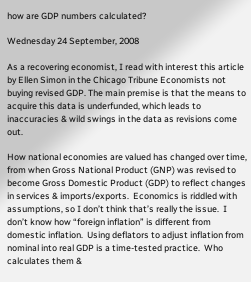how are GDP numbers calculated?

Wednesday 24 September, 2008

As a recovering economist, I read with interest this article by Ellen Simon in the Chicago Tribune Economists not buying revised GDP. The main premise is that the means to acquire this data is underfunded, which leads to inaccuracies & wild swings in the data as revisions come out.

How national economies are valued has changed over time, from when Gross National Product (GNP) was revised to become Gross Domestic Product (GDP) to reflect changes in services & imports/exports.  Economics is riddled with assumptions, so I don’t think that’s really the issue.  I don’t know how “foreign inflation” is different from domestic inflation.  Using deflators to adjust inflation from nominal into real GDP is a time-tested practice.  Who calculates them &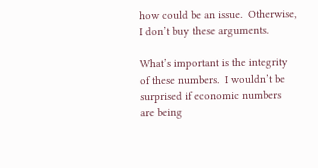how could be an issue.  Otherwise, I don’t buy these arguments.

What’s important is the integrity of these numbers.  I wouldn’t be surprised if economic numbers are being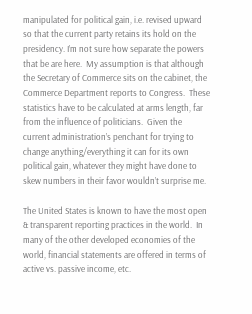manipulated for political gain, i.e. revised upward so that the current party retains its hold on the presidency. I’m not sure how separate the powers that be are here.  My assumption is that although the Secretary of Commerce sits on the cabinet, the Commerce Department reports to Congress.  These statistics have to be calculated at arms length, far from the influence of politicians.  Given the current administration’s penchant for trying to change anything/everything it can for its own political gain, whatever they might have done to skew numbers in their favor wouldn’t surprise me.

The United States is known to have the most open & transparent reporting practices in the world.  In many of the other developed economies of the world, financial statements are offered in terms of active vs. passive income, etc.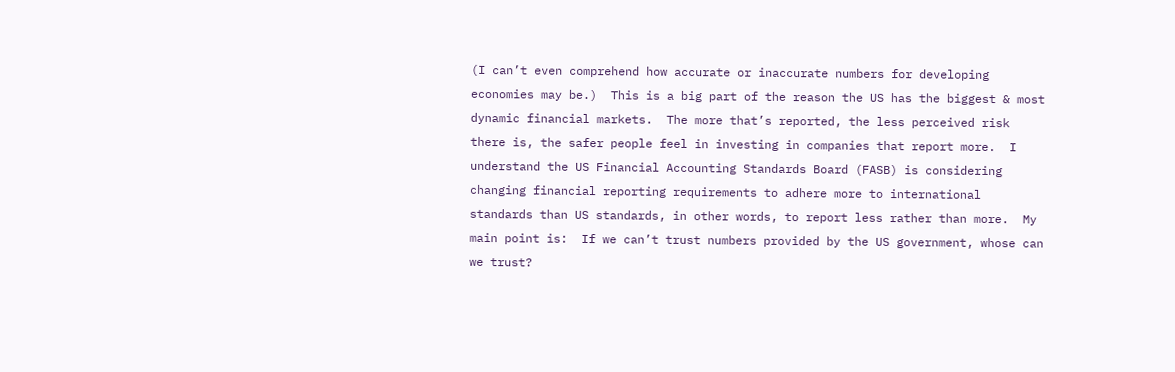(I can’t even comprehend how accurate or inaccurate numbers for developing economies may be.)  This is a big part of the reason the US has the biggest & most dynamic financial markets.  The more that’s reported, the less perceived risk there is, the safer people feel in investing in companies that report more.  I understand the US Financial Accounting Standards Board (FASB) is considering changing financial reporting requirements to adhere more to international standards than US standards, in other words, to report less rather than more.  My main point is:  If we can’t trust numbers provided by the US government, whose can we trust?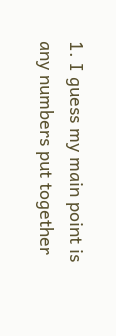1. I guess my main point is any numbers put together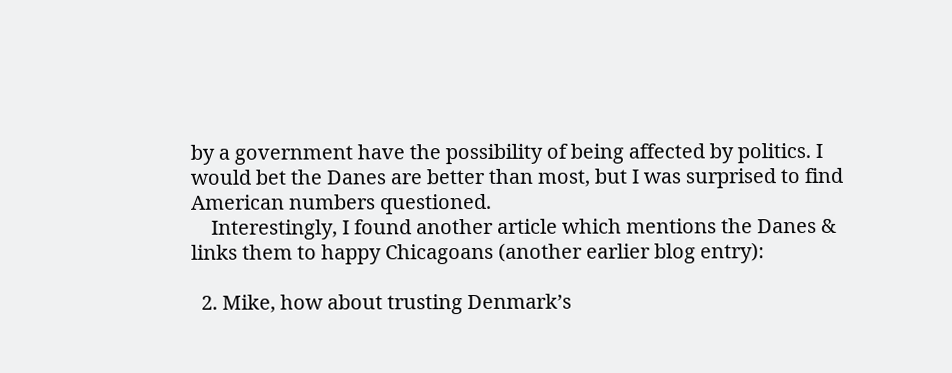by a government have the possibility of being affected by politics. I would bet the Danes are better than most, but I was surprised to find American numbers questioned.
    Interestingly, I found another article which mentions the Danes & links them to happy Chicagoans (another earlier blog entry):

  2. Mike, how about trusting Denmark’s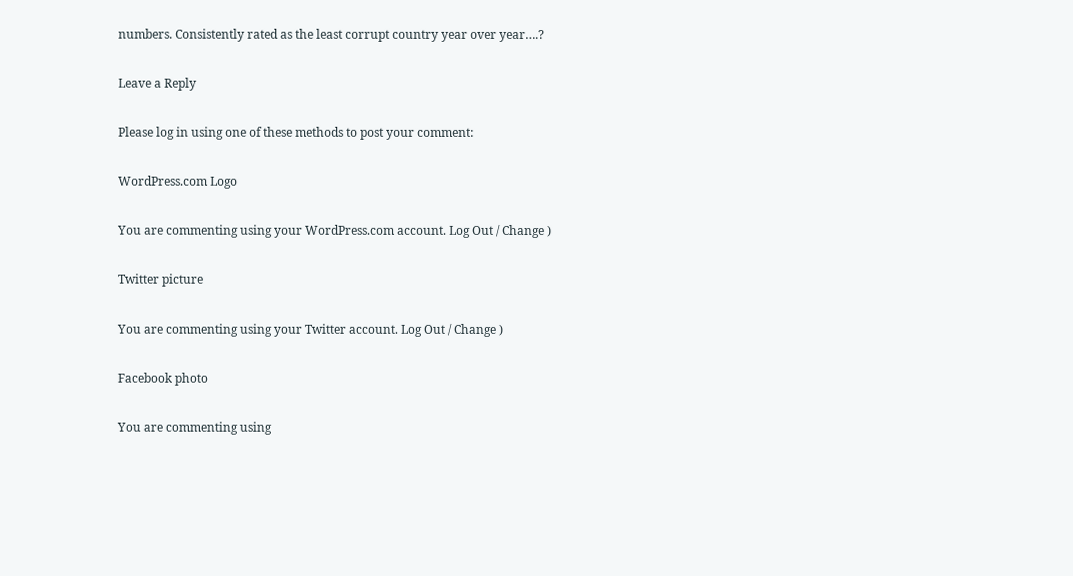numbers. Consistently rated as the least corrupt country year over year….?

Leave a Reply

Please log in using one of these methods to post your comment:

WordPress.com Logo

You are commenting using your WordPress.com account. Log Out / Change )

Twitter picture

You are commenting using your Twitter account. Log Out / Change )

Facebook photo

You are commenting using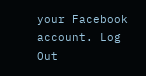your Facebook account. Log Out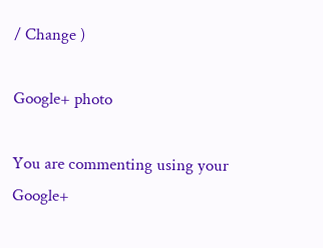/ Change )

Google+ photo

You are commenting using your Google+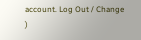account. Log Out / Change )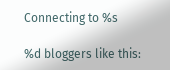Connecting to %s

%d bloggers like this: